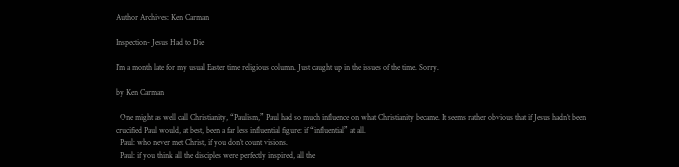Author Archives: Ken Carman

Inspection- Jesus Had to Die

I’m a month late for my usual Easter time religious column. Just caught up in the issues of the time. Sorry.

by Ken Carman

  One might as well call Christianity, “Paulism,” Paul had so much influence on what Christianity became. It seems rather obvious that if Jesus hadn’t been crucified Paul would, at best, been a far less influential figure: if “influential” at all.
  Paul: who never met Christ, if you don’t count visions.
  Paul: if you think all the disciples were perfectly inspired, all the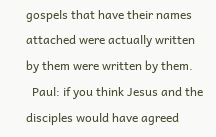gospels that have their names attached were actually written by them were written by them.
  Paul: if you think Jesus and the disciples would have agreed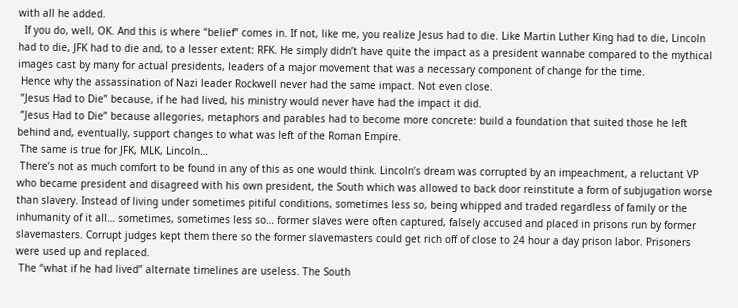with all he added.
  If you do, well, OK. And this is where “belief” comes in. If not, like me, you realize Jesus had to die. Like Martin Luther King had to die, Lincoln had to die, JFK had to die and, to a lesser extent: RFK. He simply didn’t have quite the impact as a president wannabe compared to the mythical images cast by many for actual presidents, leaders of a major movement that was a necessary component of change for the time.
 Hence why the assassination of Nazi leader Rockwell never had the same impact. Not even close.
 ”Jesus Had to Die” because, if he had lived, his ministry would never have had the impact it did.
 ”Jesus Had to Die” because allegories, metaphors and parables had to become more concrete: build a foundation that suited those he left behind and, eventually, support changes to what was left of the Roman Empire.
 The same is true for JFK, MLK, Lincoln…
 There’s not as much comfort to be found in any of this as one would think. Lincoln’s dream was corrupted by an impeachment, a reluctant VP who became president and disagreed with his own president, the South which was allowed to back door reinstitute a form of subjugation worse than slavery. Instead of living under sometimes pitiful conditions, sometimes less so, being whipped and traded regardless of family or the inhumanity of it all… sometimes, sometimes less so… former slaves were often captured, falsely accused and placed in prisons run by former slavemasters. Corrupt judges kept them there so the former slavemasters could get rich off of close to 24 hour a day prison labor. Prisoners were used up and replaced.
 The “what if he had lived” alternate timelines are useless. The South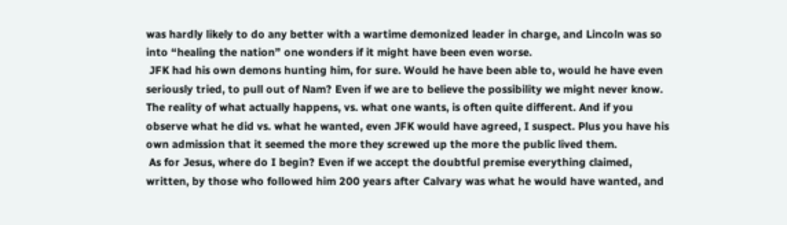was hardly likely to do any better with a wartime demonized leader in charge, and Lincoln was so into “healing the nation” one wonders if it might have been even worse.
 JFK had his own demons hunting him, for sure. Would he have been able to, would he have even seriously tried, to pull out of Nam? Even if we are to believe the possibility we might never know. The reality of what actually happens, vs. what one wants, is often quite different. And if you observe what he did vs. what he wanted, even JFK would have agreed, I suspect. Plus you have his own admission that it seemed the more they screwed up the more the public lived them.
 As for Jesus, where do I begin? Even if we accept the doubtful premise everything claimed, written, by those who followed him 200 years after Calvary was what he would have wanted, and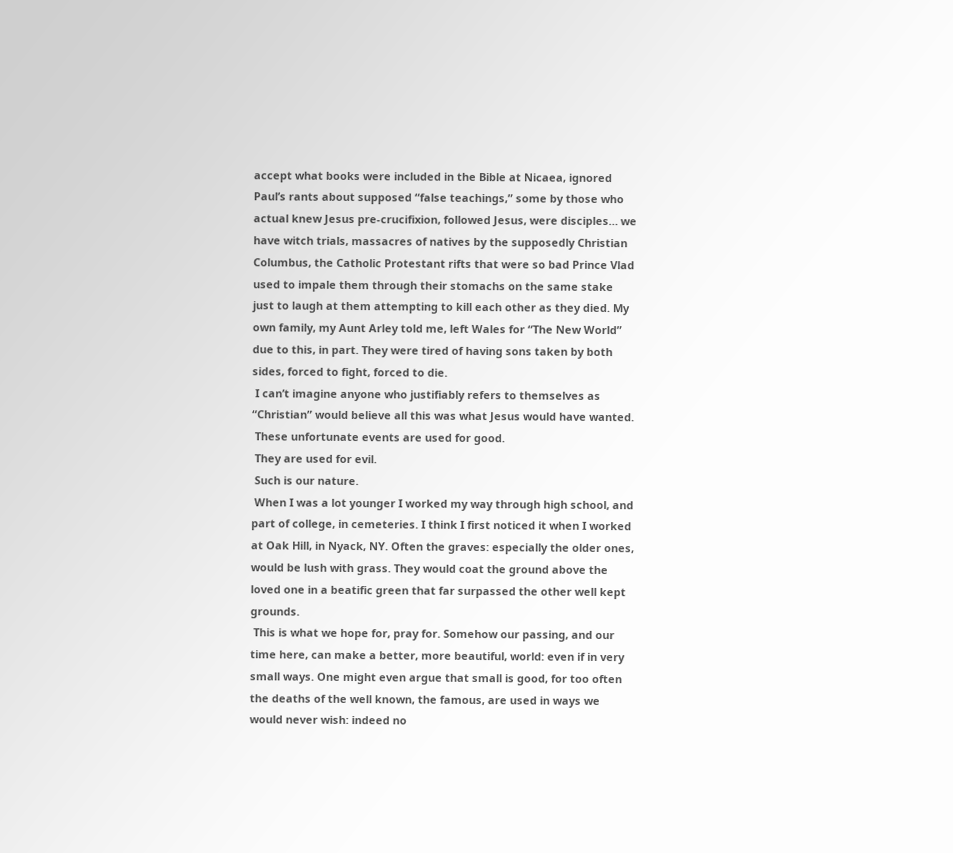accept what books were included in the Bible at Nicaea, ignored Paul’s rants about supposed “false teachings,” some by those who actual knew Jesus pre-crucifixion, followed Jesus, were disciples… we have witch trials, massacres of natives by the supposedly Christian Columbus, the Catholic Protestant rifts that were so bad Prince Vlad used to impale them through their stomachs on the same stake just to laugh at them attempting to kill each other as they died. My own family, my Aunt Arley told me, left Wales for “The New World” due to this, in part. They were tired of having sons taken by both sides, forced to fight, forced to die.
 I can’t imagine anyone who justifiably refers to themselves as “Christian” would believe all this was what Jesus would have wanted.
 These unfortunate events are used for good.
 They are used for evil.
 Such is our nature.
 When I was a lot younger I worked my way through high school, and part of college, in cemeteries. I think I first noticed it when I worked at Oak Hill, in Nyack, NY. Often the graves: especially the older ones, would be lush with grass. They would coat the ground above the loved one in a beatific green that far surpassed the other well kept grounds.
 This is what we hope for, pray for. Somehow our passing, and our time here, can make a better, more beautiful, world: even if in very small ways. One might even argue that small is good, for too often the deaths of the well known, the famous, are used in ways we would never wish: indeed no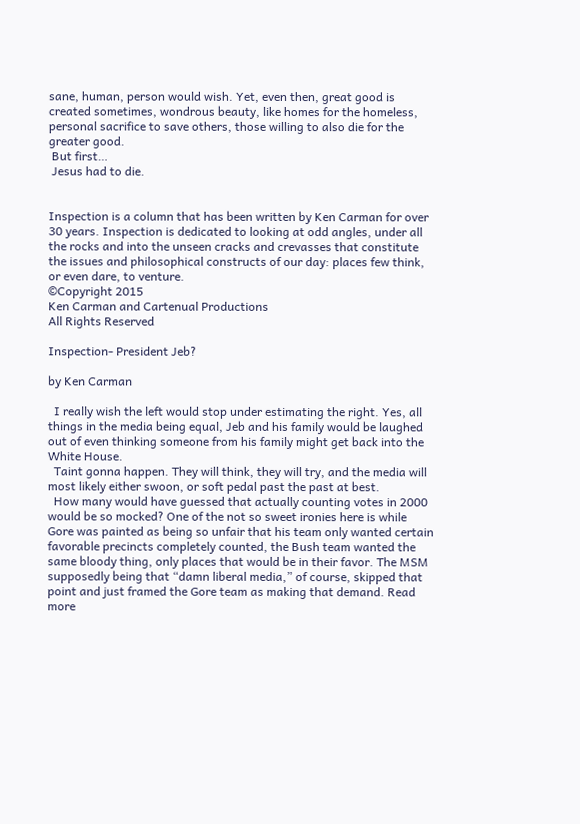sane, human, person would wish. Yet, even then, great good is created sometimes, wondrous beauty, like homes for the homeless, personal sacrifice to save others, those willing to also die for the greater good.
 But first…
 Jesus had to die.


Inspection is a column that has been written by Ken Carman for over 30 years. Inspection is dedicated to looking at odd angles, under all the rocks and into the unseen cracks and crevasses that constitute the issues and philosophical constructs of our day: places few think, or even dare, to venture.
©Copyright 2015
Ken Carman and Cartenual Productions
All Rights Reserved

Inspection- President Jeb?

by Ken Carman

  I really wish the left would stop under estimating the right. Yes, all things in the media being equal, Jeb and his family would be laughed out of even thinking someone from his family might get back into the White House.
  Taint gonna happen. They will think, they will try, and the media will most likely either swoon, or soft pedal past the past at best.
  How many would have guessed that actually counting votes in 2000 would be so mocked? One of the not so sweet ironies here is while Gore was painted as being so unfair that his team only wanted certain favorable precincts completely counted, the Bush team wanted the same bloody thing, only places that would be in their favor. The MSM supposedly being that “damn liberal media,” of course, skipped that point and just framed the Gore team as making that demand. Read more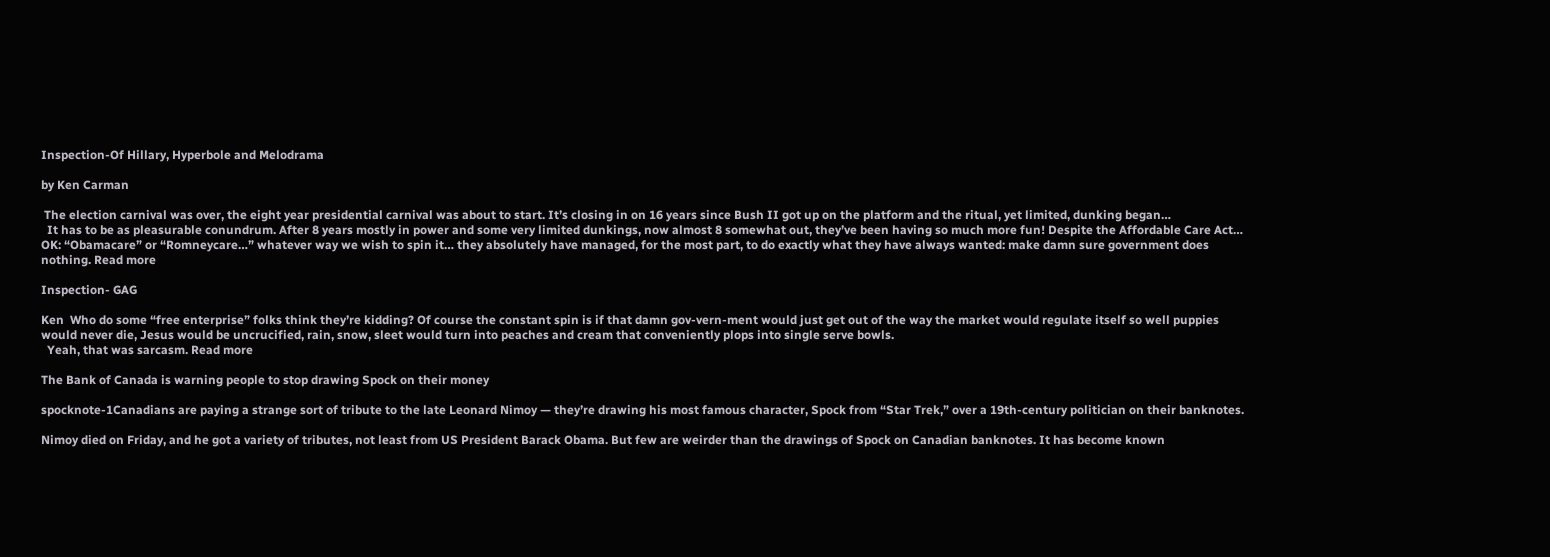Inspection-Of Hillary, Hyperbole and Melodrama

by Ken Carman

 The election carnival was over, the eight year presidential carnival was about to start. It’s closing in on 16 years since Bush II got up on the platform and the ritual, yet limited, dunking began…
  It has to be as pleasurable conundrum. After 8 years mostly in power and some very limited dunkings, now almost 8 somewhat out, they’ve been having so much more fun! Despite the Affordable Care Act… OK: “Obamacare” or “Romneycare…” whatever way we wish to spin it… they absolutely have managed, for the most part, to do exactly what they have always wanted: make damn sure government does nothing. Read more

Inspection- GAG

Ken  Who do some “free enterprise” folks think they’re kidding? Of course the constant spin is if that damn gov-vern-ment would just get out of the way the market would regulate itself so well puppies would never die, Jesus would be uncrucified, rain, snow, sleet would turn into peaches and cream that conveniently plops into single serve bowls.
  Yeah, that was sarcasm. Read more

The Bank of Canada is warning people to stop drawing Spock on their money

spocknote-1Canadians are paying a strange sort of tribute to the late Leonard Nimoy — they’re drawing his most famous character, Spock from “Star Trek,” over a 19th-century politician on their banknotes.

Nimoy died on Friday, and he got a variety of tributes, not least from US President Barack Obama. But few are weirder than the drawings of Spock on Canadian banknotes. It has become known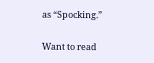as “Spocking.”

Want to read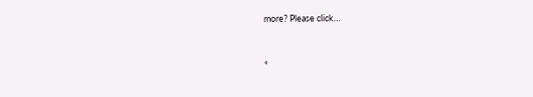more? Please click…


«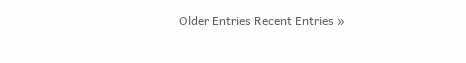Older Entries Recent Entries »